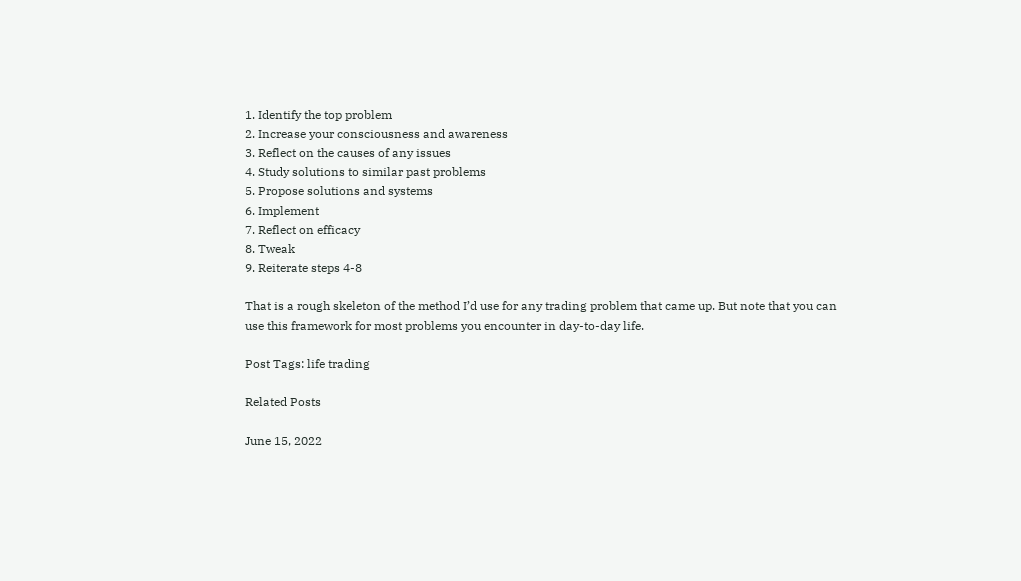1. Identify the top problem
2. Increase your consciousness and awareness
3. Reflect on the causes of any issues
4. Study solutions to similar past problems
5. Propose solutions and systems
6. Implement
7. Reflect on efficacy
8. Tweak
9. Reiterate steps 4-8

That is a rough skeleton of the method I’d use for any trading problem that came up. But note that you can use this framework for most problems you encounter in day-to-day life.

Post Tags: life trading

Related Posts

June 15, 2022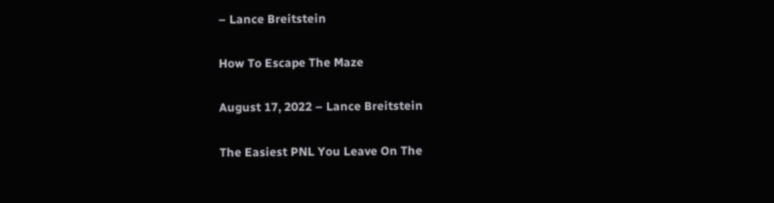– Lance Breitstein

How To Escape The Maze

August 17, 2022 – Lance Breitstein

The Easiest PNL You Leave On The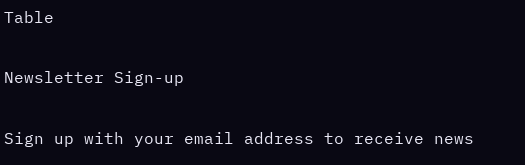Table

Newsletter Sign-up

Sign up with your email address to receive news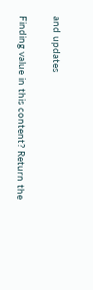and updates

Finding value in this content? Return the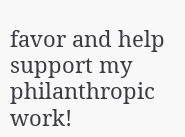favor and help support my philanthropic work!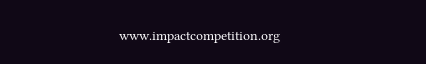www.impactcompetition.org